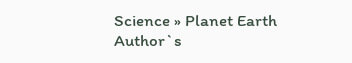Science » Planet Earth
Author`s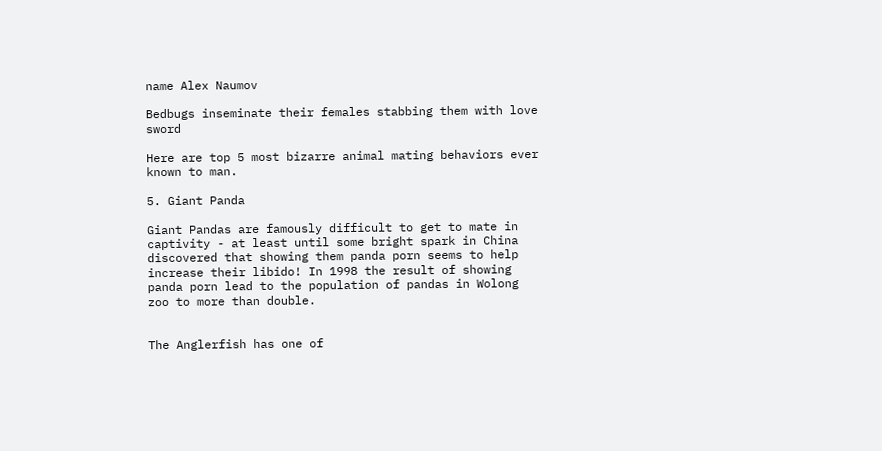name Alex Naumov

Bedbugs inseminate their females stabbing them with love sword

Here are top 5 most bizarre animal mating behaviors ever known to man.

5. Giant Panda

Giant Pandas are famously difficult to get to mate in captivity - at least until some bright spark in China discovered that showing them panda porn seems to help increase their libido! In 1998 the result of showing panda porn lead to the population of pandas in Wolong zoo to more than double.


The Anglerfish has one of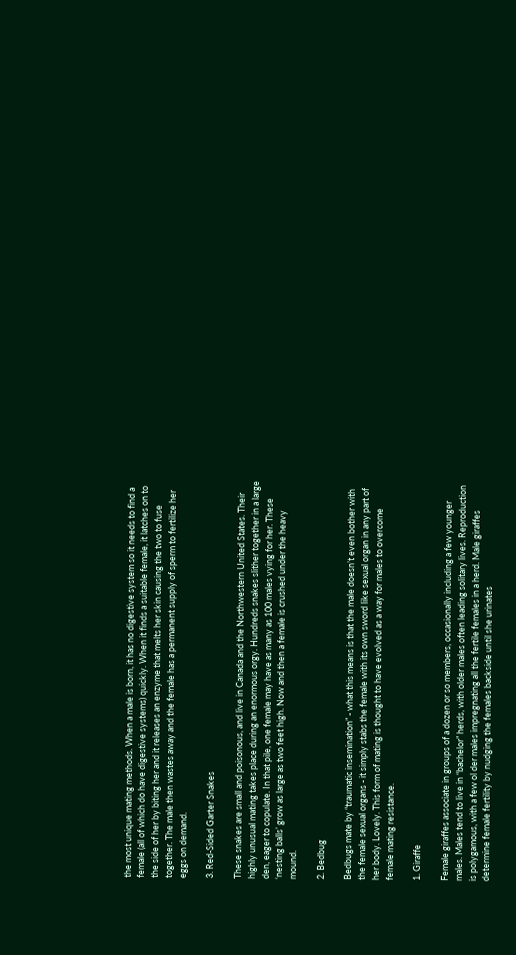the most unique mating methods. When a male is born, it has no digestive system so it needs to find a female (all of which do have digestive systems) quickly. When it finds a suitable female, it latches on to the side of her by biting her and it releases an enzyme that melts her skin causing the two to fuse together. The male then wastes away and the female has a permanent supply of sperm to fertilize her eggs on demand.

3. Red-Sided Garter Snakes

These snakes are small and poisonous, and live in Canada and the Northwestern United States. Their highly unusual mating takes place during an enormous orgy. Hundreds snakes slither together in a large den, eager to copulate. In that pile, one female may have as many as 100 males vying for her. These ‘nesting balls’ grow as large as two feet high. Now and then a female is crushed under the heavy mound.

2. Bedbug

Bedbugs mate by “traumatic insemination” - what this means is that the male doesn’t even bother with the female sexual organs - it simply stabs the female with its own sword like sexual organ in any part of her body. Lovely. This form of mating is thought to have evolved as a way for males to overcome female mating resistance.

1. Giraffe

Female giraffes associate in groups of a dozen or so members, occasionally including a few younger males. Males tend to live in “bachelor” herds, with older males often leading solitary lives. Reproduction is polygamous, with a few ol der males impregnating all the fertile females in a herd. Male giraffes determine female fertility by nudging the females backside until she urinates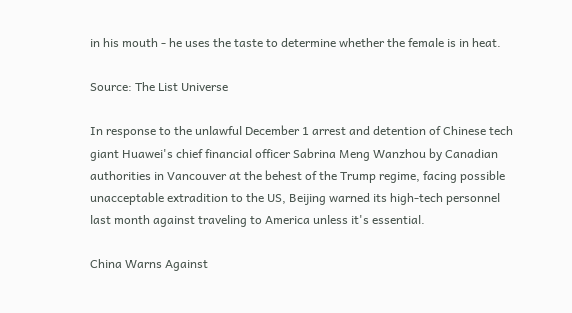in his mouth - he uses the taste to determine whether the female is in heat.

Source: The List Universe

In response to the unlawful December 1 arrest and detention of Chinese tech giant Huawei's chief financial officer Sabrina Meng Wanzhou by Canadian authorities in Vancouver at the behest of the Trump regime, facing possible unacceptable extradition to the US, Beijing warned its high-tech personnel last month against traveling to America unless it's essential.

China Warns Against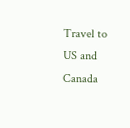Travel to US and Canada